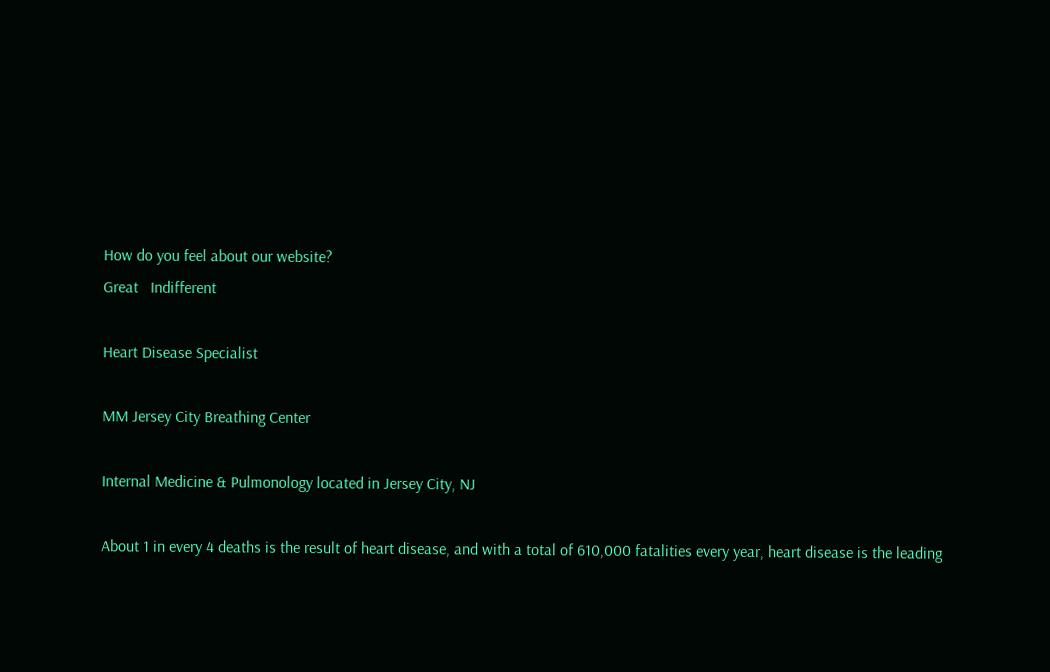How do you feel about our website?
Great   Indifferent

Heart Disease Specialist

MM Jersey City Breathing Center

Internal Medicine & Pulmonology located in Jersey City, NJ

About 1 in every 4 deaths is the result of heart disease, and with a total of 610,000 fatalities every year, heart disease is the leading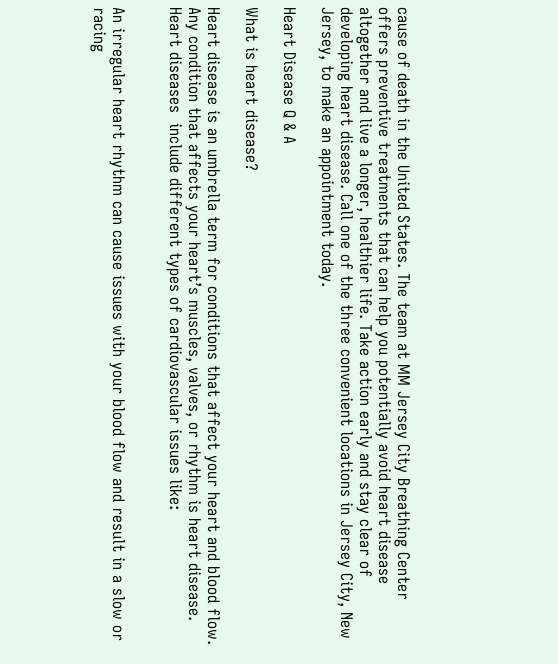cause of death in the United States. The team at MM Jersey City Breathing Center offers preventive treatments that can help you potentially avoid heart disease altogether and live a longer, healthier life. Take action early and stay clear of developing heart disease. Call one of the three convenient locations in Jersey City, New Jersey, to make an appointment today.

Heart Disease Q & A

What is heart disease?

Heart disease is an umbrella term for conditions that affect your heart and blood flow. Any condition that affects your heart’s muscles, valves, or rhythm is heart disease. Heart diseases  include different types of cardiovascular issues like:


An irregular heart rhythm can cause issues with your blood flow and result in a slow or racing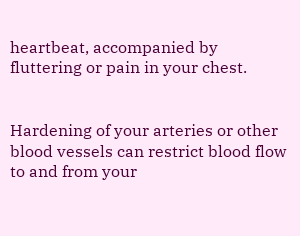heartbeat, accompanied by fluttering or pain in your chest.


Hardening of your arteries or other blood vessels can restrict blood flow to and from your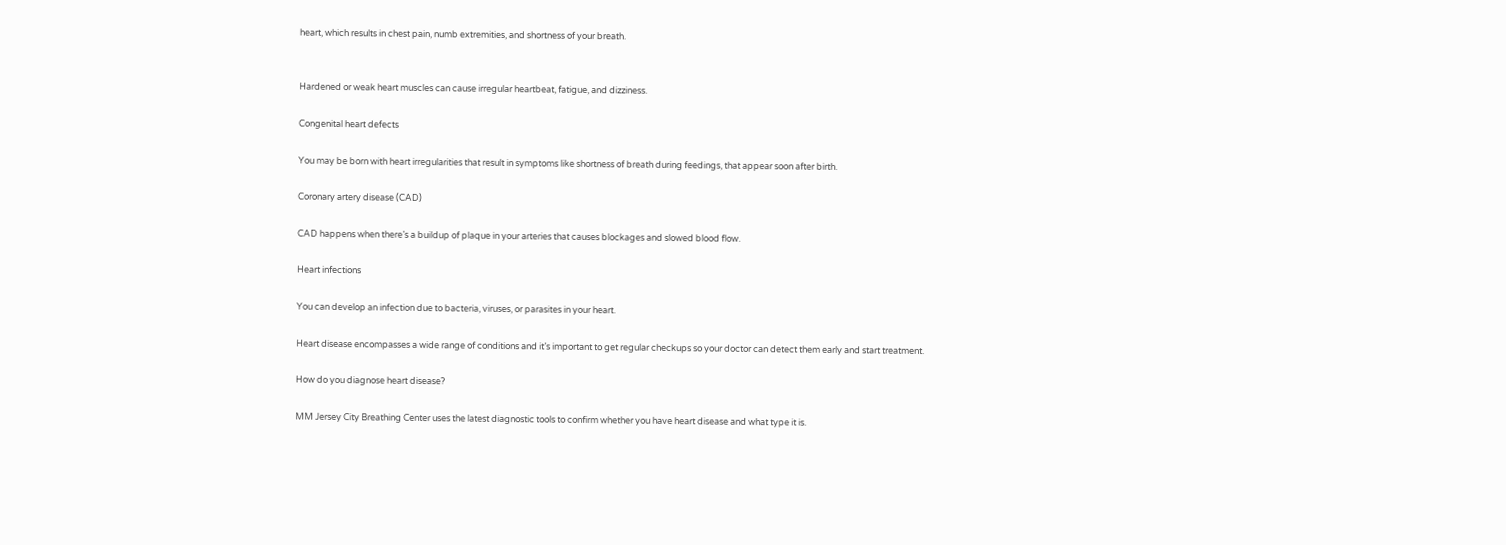heart, which results in chest pain, numb extremities, and shortness of your breath.


Hardened or weak heart muscles can cause irregular heartbeat, fatigue, and dizziness.

Congenital heart defects

You may be born with heart irregularities that result in symptoms like shortness of breath during feedings, that appear soon after birth.

Coronary artery disease (CAD)

CAD happens when there’s a buildup of plaque in your arteries that causes blockages and slowed blood flow.

Heart infections

You can develop an infection due to bacteria, viruses, or parasites in your heart.

Heart disease encompasses a wide range of conditions and it’s important to get regular checkups so your doctor can detect them early and start treatment.

How do you diagnose heart disease?

MM Jersey City Breathing Center uses the latest diagnostic tools to confirm whether you have heart disease and what type it is.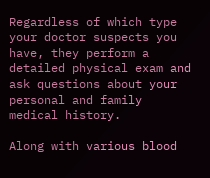Regardless of which type your doctor suspects you have, they perform a detailed physical exam and ask questions about your personal and family medical history.

Along with various blood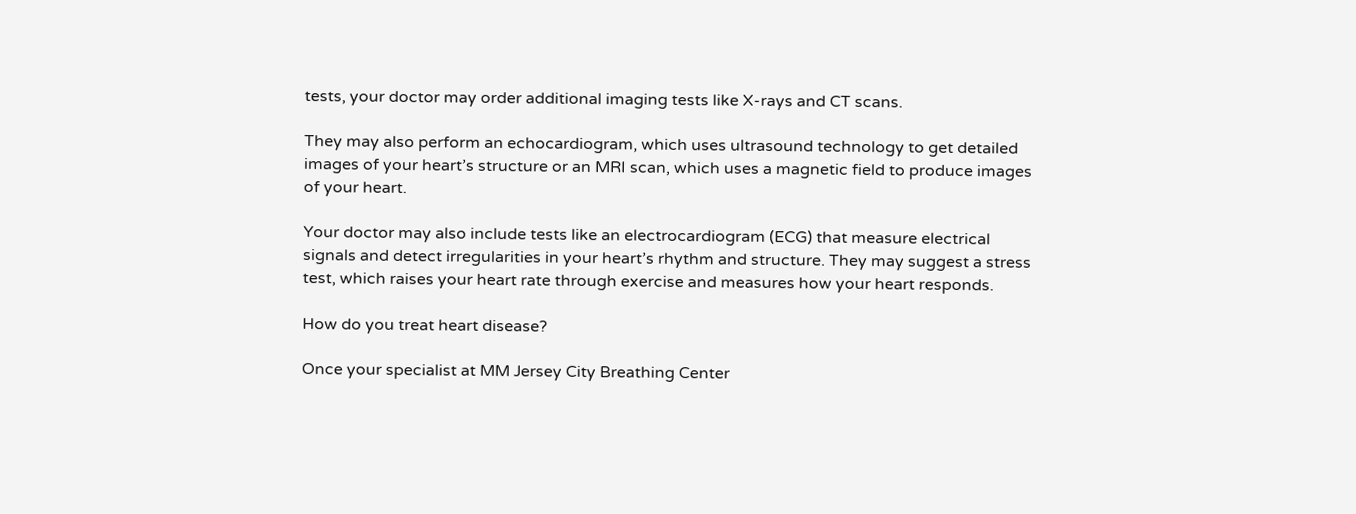tests, your doctor may order additional imaging tests like X-rays and CT scans.

They may also perform an echocardiogram, which uses ultrasound technology to get detailed images of your heart’s structure or an MRI scan, which uses a magnetic field to produce images of your heart.

Your doctor may also include tests like an electrocardiogram (ECG) that measure electrical signals and detect irregularities in your heart’s rhythm and structure. They may suggest a stress test, which raises your heart rate through exercise and measures how your heart responds.

How do you treat heart disease?

Once your specialist at MM Jersey City Breathing Center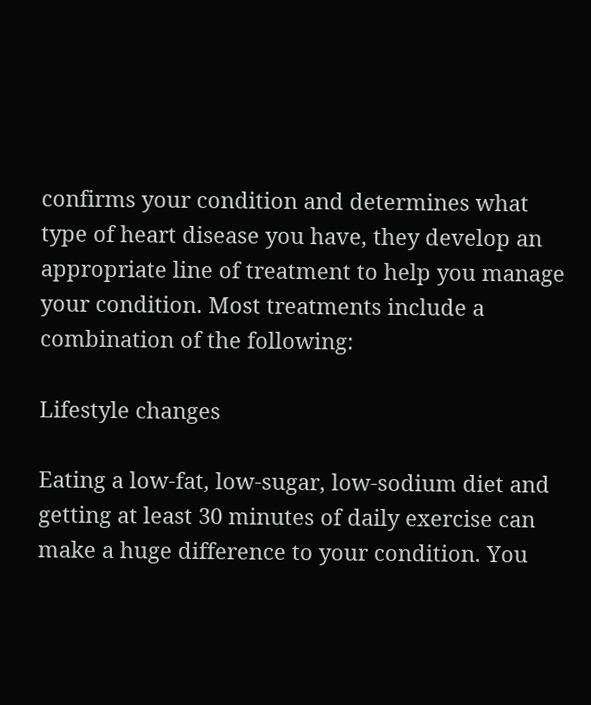confirms your condition and determines what type of heart disease you have, they develop an appropriate line of treatment to help you manage your condition. Most treatments include a combination of the following:

Lifestyle changes

Eating a low-fat, low-sugar, low-sodium diet and getting at least 30 minutes of daily exercise can make a huge difference to your condition. You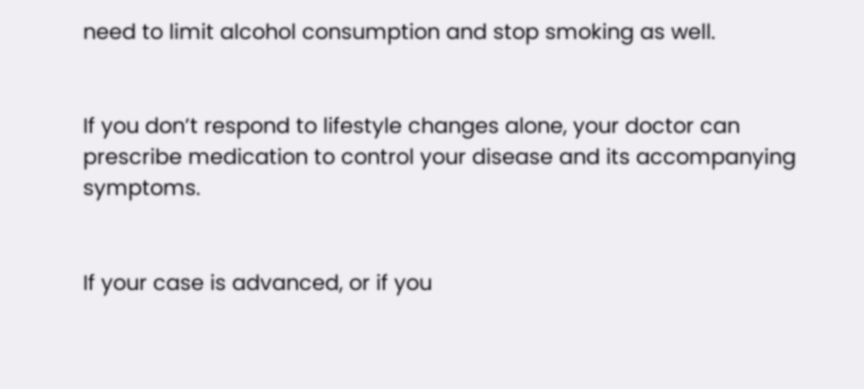need to limit alcohol consumption and stop smoking as well.


If you don’t respond to lifestyle changes alone, your doctor can prescribe medication to control your disease and its accompanying symptoms.


If your case is advanced, or if you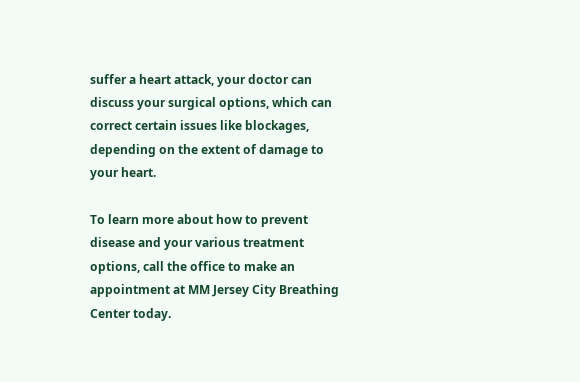suffer a heart attack, your doctor can discuss your surgical options, which can correct certain issues like blockages, depending on the extent of damage to your heart.

To learn more about how to prevent disease and your various treatment options, call the office to make an appointment at MM Jersey City Breathing Center today.